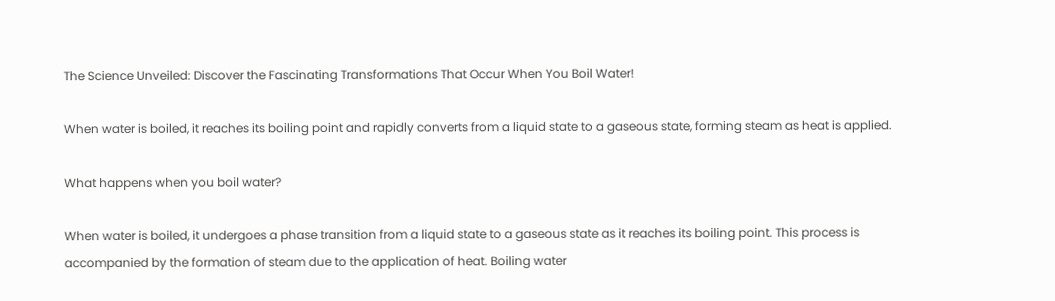The Science Unveiled: Discover the Fascinating Transformations That Occur When You Boil Water!

When water is boiled, it reaches its boiling point and rapidly converts from a liquid state to a gaseous state, forming steam as heat is applied.

What happens when you boil water?

When water is boiled, it undergoes a phase transition from a liquid state to a gaseous state as it reaches its boiling point. This process is accompanied by the formation of steam due to the application of heat. Boiling water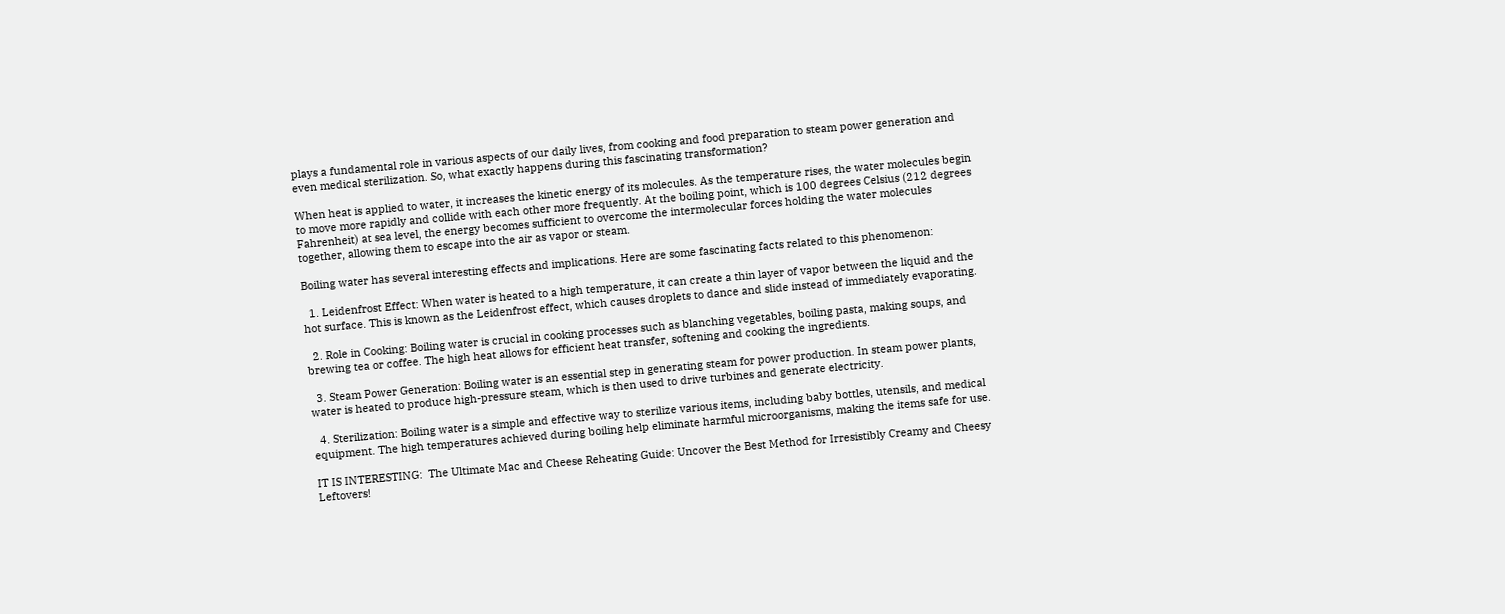plays a fundamental role in various aspects of our daily lives, from cooking and food preparation to steam power generation and even medical sterilization. So, what exactly happens during this fascinating transformation?

When heat is applied to water, it increases the kinetic energy of its molecules. As the temperature rises, the water molecules begin to move more rapidly and collide with each other more frequently. At the boiling point, which is 100 degrees Celsius (212 degrees Fahrenheit) at sea level, the energy becomes sufficient to overcome the intermolecular forces holding the water molecules together, allowing them to escape into the air as vapor or steam.

Boiling water has several interesting effects and implications. Here are some fascinating facts related to this phenomenon:

  1. Leidenfrost Effect: When water is heated to a high temperature, it can create a thin layer of vapor between the liquid and the hot surface. This is known as the Leidenfrost effect, which causes droplets to dance and slide instead of immediately evaporating.

  2. Role in Cooking: Boiling water is crucial in cooking processes such as blanching vegetables, boiling pasta, making soups, and brewing tea or coffee. The high heat allows for efficient heat transfer, softening and cooking the ingredients.

  3. Steam Power Generation: Boiling water is an essential step in generating steam for power production. In steam power plants, water is heated to produce high-pressure steam, which is then used to drive turbines and generate electricity.

  4. Sterilization: Boiling water is a simple and effective way to sterilize various items, including baby bottles, utensils, and medical equipment. The high temperatures achieved during boiling help eliminate harmful microorganisms, making the items safe for use.

IT IS INTERESTING:  The Ultimate Mac and Cheese Reheating Guide: Uncover the Best Method for Irresistibly Creamy and Cheesy Leftovers!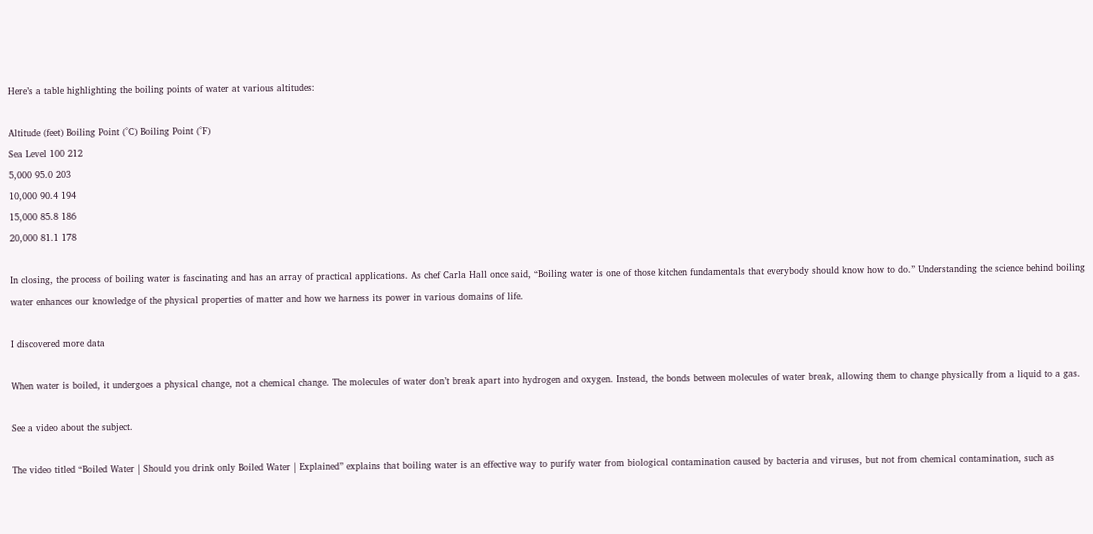Here’s a table highlighting the boiling points of water at various altitudes:

Altitude (feet) Boiling Point (°C) Boiling Point (°F)
Sea Level 100 212
5,000 95.0 203
10,000 90.4 194
15,000 85.8 186
20,000 81.1 178

In closing, the process of boiling water is fascinating and has an array of practical applications. As chef Carla Hall once said, “Boiling water is one of those kitchen fundamentals that everybody should know how to do.” Understanding the science behind boiling water enhances our knowledge of the physical properties of matter and how we harness its power in various domains of life.

I discovered more data

When water is boiled, it undergoes a physical change, not a chemical change. The molecules of water don’t break apart into hydrogen and oxygen. Instead, the bonds between molecules of water break, allowing them to change physically from a liquid to a gas.

See a video about the subject.

The video titled “Boiled Water | Should you drink only Boiled Water | Explained” explains that boiling water is an effective way to purify water from biological contamination caused by bacteria and viruses, but not from chemical contamination, such as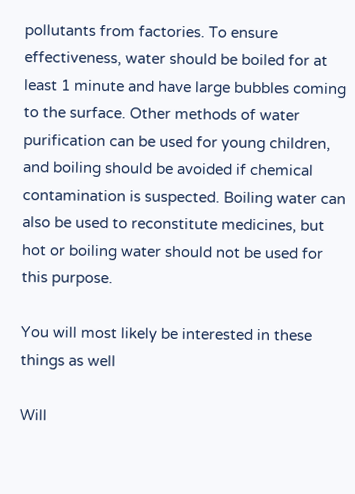pollutants from factories. To ensure effectiveness, water should be boiled for at least 1 minute and have large bubbles coming to the surface. Other methods of water purification can be used for young children, and boiling should be avoided if chemical contamination is suspected. Boiling water can also be used to reconstitute medicines, but hot or boiling water should not be used for this purpose.

You will most likely be interested in these things as well

Will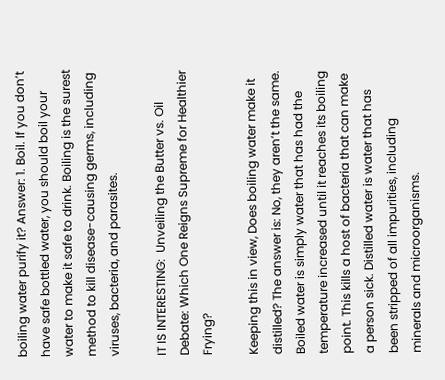boiling water purify it? Answer: 1. Boil. If you don’t have safe bottled water, you should boil your water to make it safe to drink. Boiling is the surest method to kill disease-causing germs, including viruses, bacteria, and parasites.

IT IS INTERESTING:  Unveiling the Butter vs. Oil Debate: Which One Reigns Supreme for Healthier Frying?

Keeping this in view, Does boiling water make it distilled? The answer is: No, they aren’t the same. Boiled water is simply water that has had the temperature increased until it reaches its boiling point. This kills a host of bacteria that can make a person sick. Distilled water is water that has been stripped of all impurities, including minerals and microorganisms.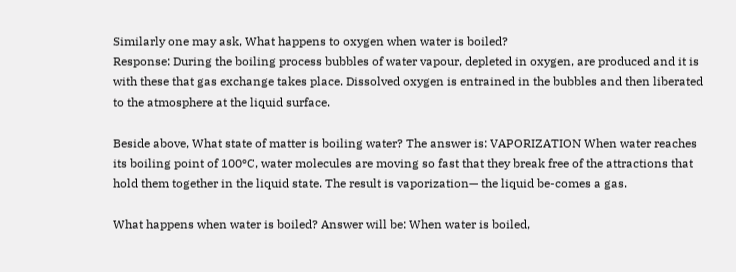Similarly one may ask, What happens to oxygen when water is boiled?
Response: During the boiling process bubbles of water vapour, depleted in oxygen, are produced and it is with these that gas exchange takes place. Dissolved oxygen is entrained in the bubbles and then liberated to the atmosphere at the liquid surface.

Beside above, What state of matter is boiling water? The answer is: VAPORIZATION When water reaches its boiling point of 100ºC, water molecules are moving so fast that they break free of the attractions that hold them together in the liquid state. The result is vaporization— the liquid be-comes a gas.

What happens when water is boiled? Answer will be: When water is boiled,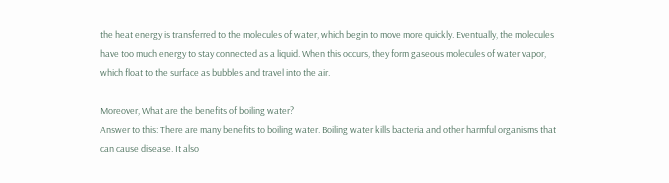the heat energy is transferred to the molecules of water, which begin to move more quickly. Eventually, the molecules have too much energy to stay connected as a liquid. When this occurs, they form gaseous molecules of water vapor, which float to the surface as bubbles and travel into the air.

Moreover, What are the benefits of boiling water?
Answer to this: There are many benefits to boiling water. Boiling water kills bacteria and other harmful organisms that can cause disease. It also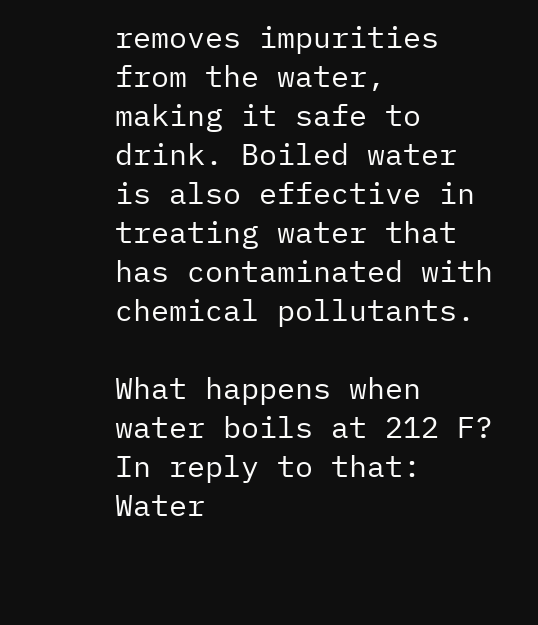removes impurities from the water, making it safe to drink. Boiled water is also effective in treating water that has contaminated with chemical pollutants.

What happens when water boils at 212 F?
In reply to that: Water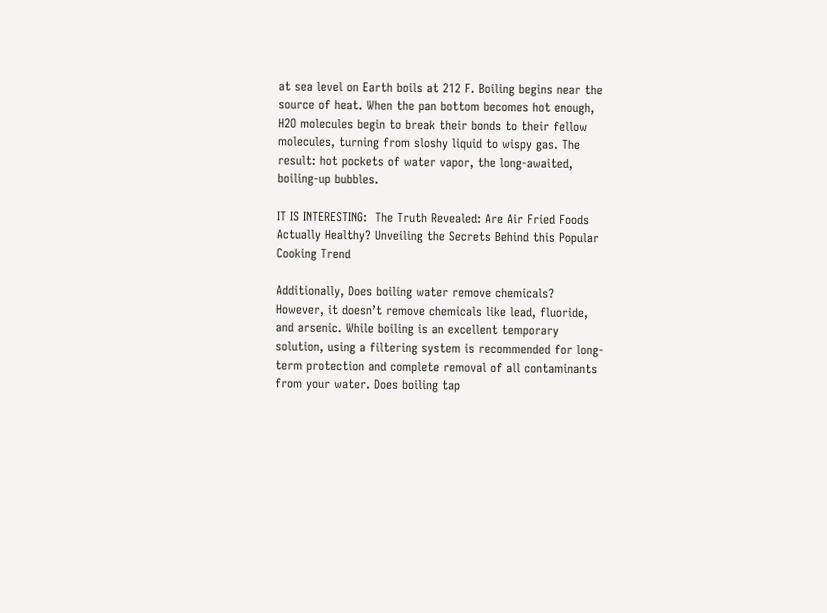at sea level on Earth boils at 212 F. Boiling begins near the source of heat. When the pan bottom becomes hot enough, H2O molecules begin to break their bonds to their fellow molecules, turning from sloshy liquid to wispy gas. The result: hot pockets of water vapor, the long-awaited, boiling-up bubbles.

IT IS INTERESTING:  The Truth Revealed: Are Air Fried Foods Actually Healthy? Unveiling the Secrets Behind this Popular Cooking Trend

Additionally, Does boiling water remove chemicals? However, it doesn’t remove chemicals like lead, fluoride, and arsenic. While boiling is an excellent temporary solution, using a filtering system is recommended for long-term protection and complete removal of all contaminants from your water. Does boiling tap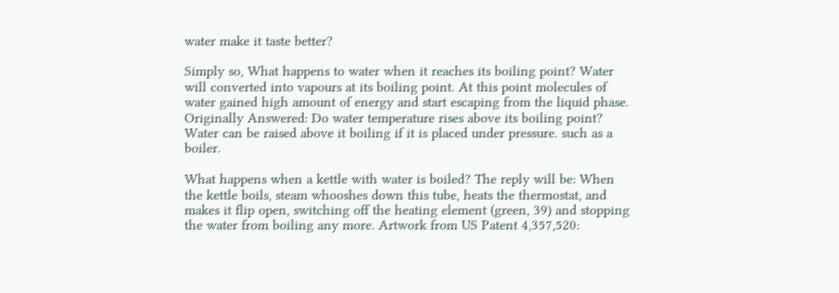water make it taste better?

Simply so, What happens to water when it reaches its boiling point? Water will converted into vapours at its boiling point. At this point molecules of water gained high amount of energy and start escaping from the liquid phase. Originally Answered: Do water temperature rises above its boiling point? Water can be raised above it boiling if it is placed under pressure. such as a boiler.

What happens when a kettle with water is boiled? The reply will be: When the kettle boils, steam whooshes down this tube, heats the thermostat, and makes it flip open, switching off the heating element (green, 39) and stopping the water from boiling any more. Artwork from US Patent 4,357,520: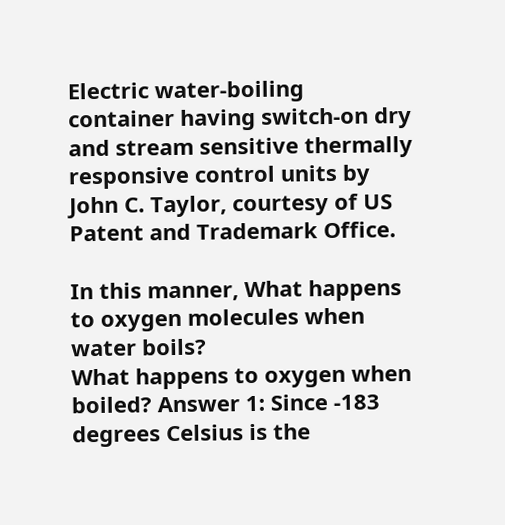Electric water-boiling container having switch-on dry and stream sensitive thermally responsive control units by John C. Taylor, courtesy of US Patent and Trademark Office.

In this manner, What happens to oxygen molecules when water boils?
What happens to oxygen when boiled? Answer 1: Since -183 degrees Celsius is the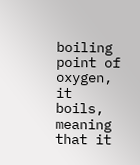boiling point of oxygen, it boils, meaning that it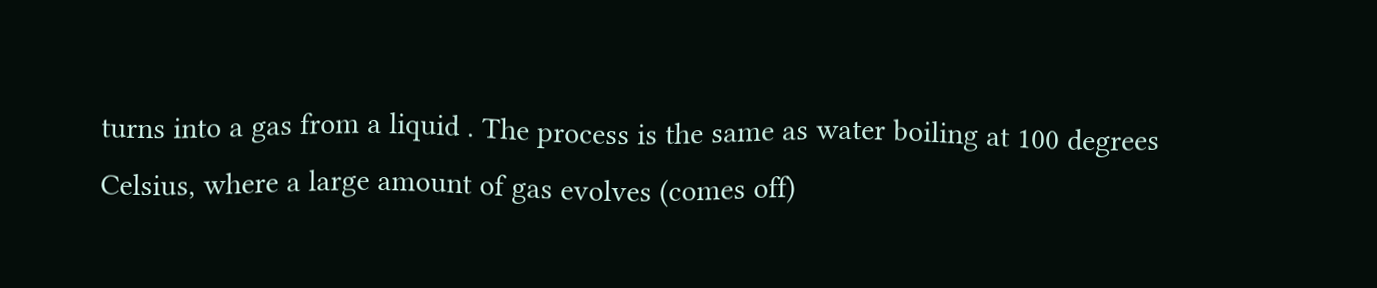turns into a gas from a liquid . The process is the same as water boiling at 100 degrees Celsius, where a large amount of gas evolves (comes off)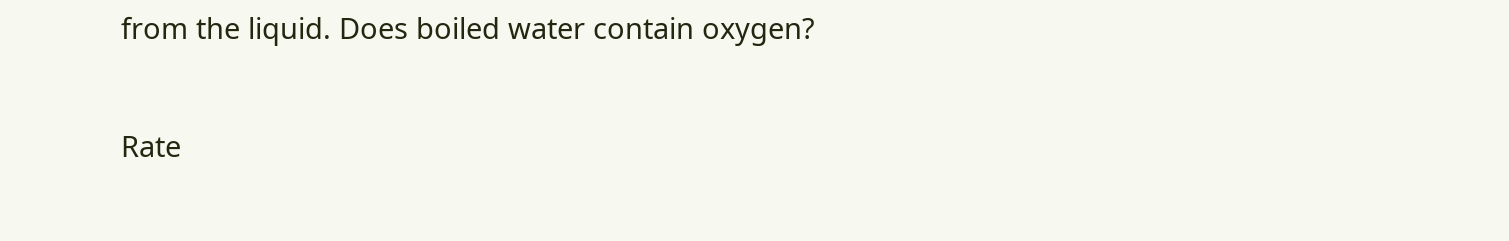from the liquid. Does boiled water contain oxygen?

Rate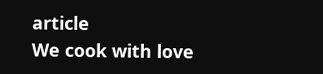article
We cook with love